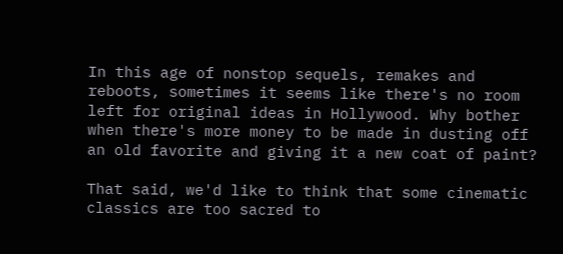In this age of nonstop sequels, remakes and reboots, sometimes it seems like there's no room left for original ideas in Hollywood. Why bother when there's more money to be made in dusting off an old favorite and giving it a new coat of paint?

That said, we'd like to think that some cinematic classics are too sacred to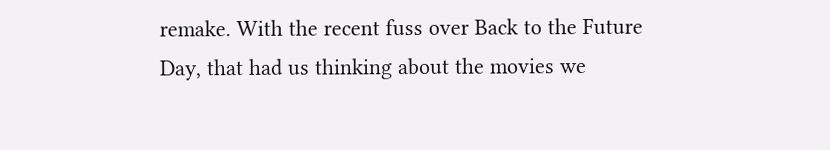remake. With the recent fuss over Back to the Future Day, that had us thinking about the movies we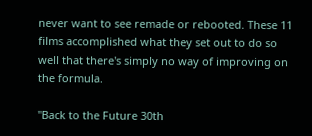never want to see remade or rebooted. These 11 films accomplished what they set out to do so well that there's simply no way of improving on the formula.

"Back to the Future 30th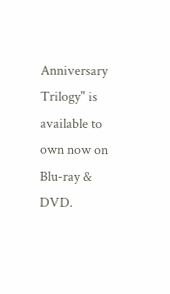Anniversary Trilogy" is available to own now on Blu-ray & DVD.